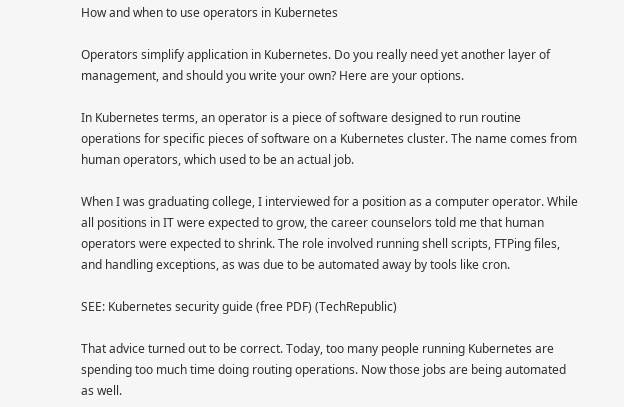How and when to use operators in Kubernetes

Operators simplify application in Kubernetes. Do you really need yet another layer of management, and should you write your own? Here are your options.

In Kubernetes terms, an operator is a piece of software designed to run routine operations for specific pieces of software on a Kubernetes cluster. The name comes from human operators, which used to be an actual job.

When I was graduating college, I interviewed for a position as a computer operator. While all positions in IT were expected to grow, the career counselors told me that human operators were expected to shrink. The role involved running shell scripts, FTPing files, and handling exceptions, as was due to be automated away by tools like cron.

SEE: Kubernetes security guide (free PDF) (TechRepublic)

That advice turned out to be correct. Today, too many people running Kubernetes are spending too much time doing routing operations. Now those jobs are being automated as well.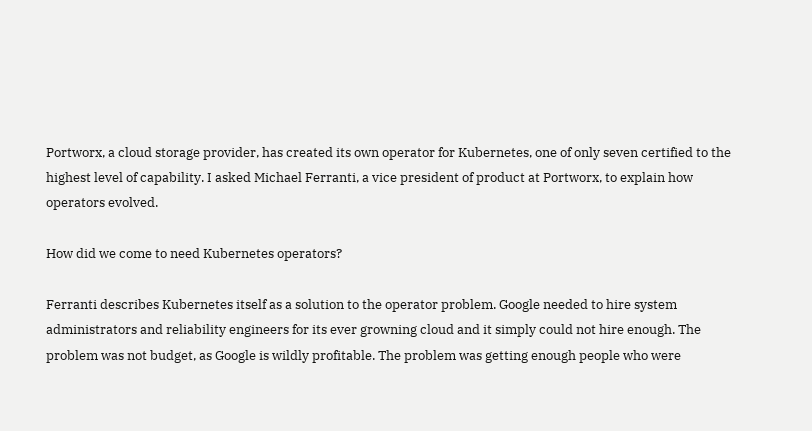Portworx, a cloud storage provider, has created its own operator for Kubernetes, one of only seven certified to the highest level of capability. I asked Michael Ferranti, a vice president of product at Portworx, to explain how operators evolved.

How did we come to need Kubernetes operators?

Ferranti describes Kubernetes itself as a solution to the operator problem. Google needed to hire system administrators and reliability engineers for its ever growning cloud and it simply could not hire enough. The problem was not budget, as Google is wildly profitable. The problem was getting enough people who were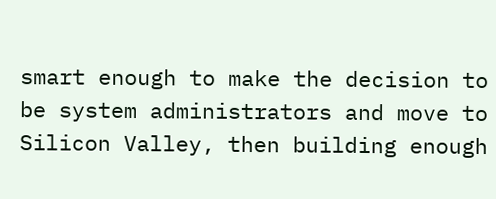smart enough to make the decision to be system administrators and move to Silicon Valley, then building enough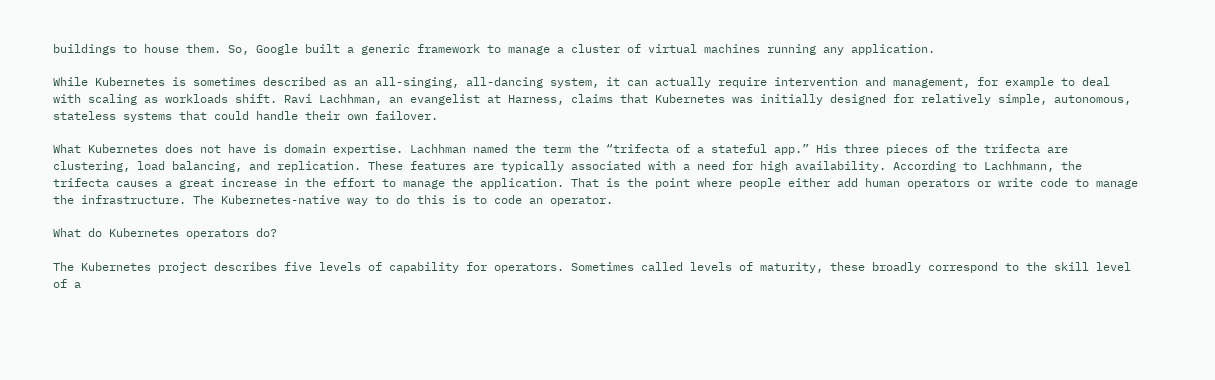buildings to house them. So, Google built a generic framework to manage a cluster of virtual machines running any application.

While Kubernetes is sometimes described as an all-singing, all-dancing system, it can actually require intervention and management, for example to deal with scaling as workloads shift. Ravi Lachhman, an evangelist at Harness, claims that Kubernetes was initially designed for relatively simple, autonomous, stateless systems that could handle their own failover.

What Kubernetes does not have is domain expertise. Lachhman named the term the “trifecta of a stateful app.” His three pieces of the trifecta are clustering, load balancing, and replication. These features are typically associated with a need for high availability. According to Lachhmann, the trifecta causes a great increase in the effort to manage the application. That is the point where people either add human operators or write code to manage the infrastructure. The Kubernetes-native way to do this is to code an operator.

What do Kubernetes operators do?

The Kubernetes project describes five levels of capability for operators. Sometimes called levels of maturity, these broadly correspond to the skill level of a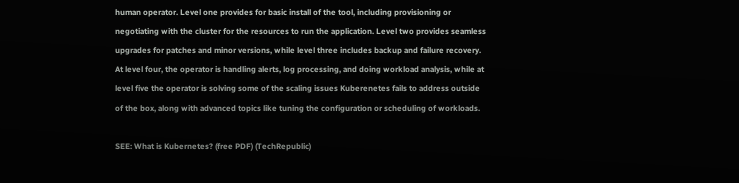human operator. Level one provides for basic install of the tool, including provisioning or negotiating with the cluster for the resources to run the application. Level two provides seamless upgrades for patches and minor versions, while level three includes backup and failure recovery. At level four, the operator is handling alerts, log processing, and doing workload analysis, while at level five the operator is solving some of the scaling issues Kuberenetes fails to address outside of the box, along with advanced topics like tuning the configuration or scheduling of workloads.

SEE: What is Kubernetes? (free PDF) (TechRepublic)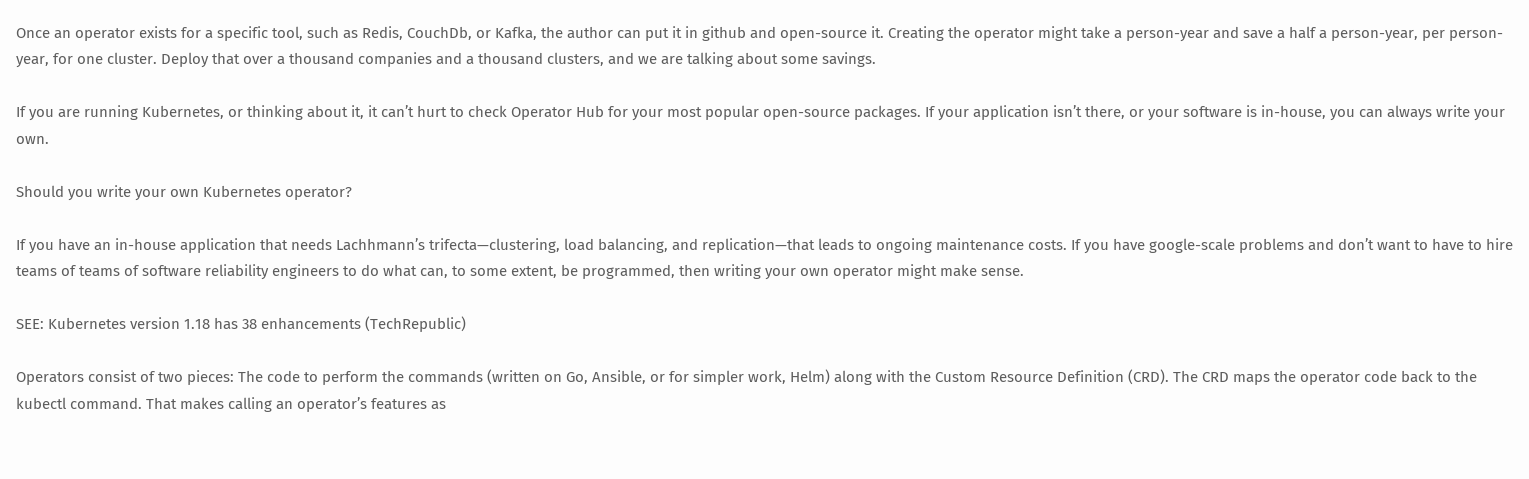Once an operator exists for a specific tool, such as Redis, CouchDb, or Kafka, the author can put it in github and open-source it. Creating the operator might take a person-year and save a half a person-year, per person-year, for one cluster. Deploy that over a thousand companies and a thousand clusters, and we are talking about some savings.

If you are running Kubernetes, or thinking about it, it can’t hurt to check Operator Hub for your most popular open-source packages. If your application isn’t there, or your software is in-house, you can always write your own.

Should you write your own Kubernetes operator?

If you have an in-house application that needs Lachhmann’s trifecta—clustering, load balancing, and replication—that leads to ongoing maintenance costs. If you have google-scale problems and don’t want to have to hire teams of teams of software reliability engineers to do what can, to some extent, be programmed, then writing your own operator might make sense.

SEE: Kubernetes version 1.18 has 38 enhancements (TechRepublic)

Operators consist of two pieces: The code to perform the commands (written on Go, Ansible, or for simpler work, Helm) along with the Custom Resource Definition (CRD). The CRD maps the operator code back to the kubectl command. That makes calling an operator’s features as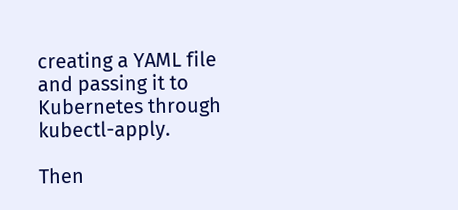creating a YAML file and passing it to Kubernetes through kubectl-apply.

Then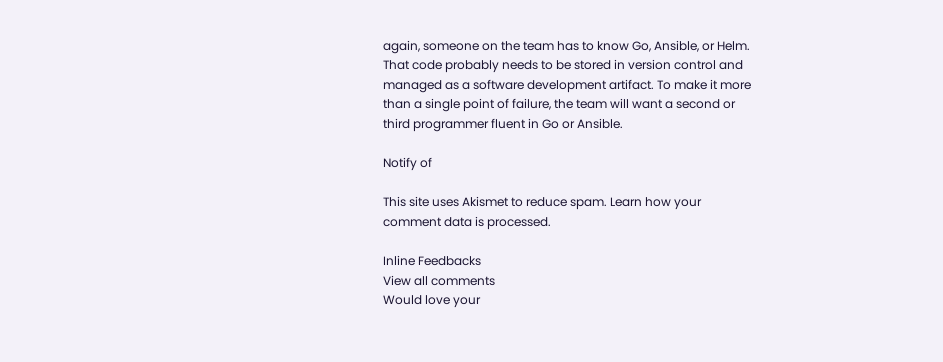again, someone on the team has to know Go, Ansible, or Helm. That code probably needs to be stored in version control and managed as a software development artifact. To make it more than a single point of failure, the team will want a second or third programmer fluent in Go or Ansible.

Notify of

This site uses Akismet to reduce spam. Learn how your comment data is processed.

Inline Feedbacks
View all comments
Would love your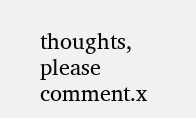thoughts, please comment.x